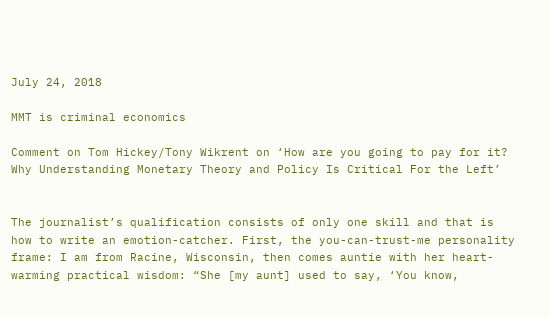July 24, 2018

MMT is criminal economics

Comment on Tom Hickey/Tony Wikrent on ‘How are you going to pay for it? Why Understanding Monetary Theory and Policy Is Critical For the Left’


The journalist’s qualification consists of only one skill and that is how to write an emotion-catcher. First, the you-can-trust-me personality frame: I am from Racine, Wisconsin, then comes auntie with her heart-warming practical wisdom: “She [my aunt] used to say, ‘You know,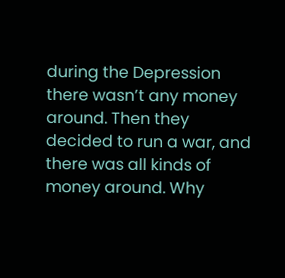during the Depression there wasn’t any money around. Then they decided to run a war, and there was all kinds of money around. Why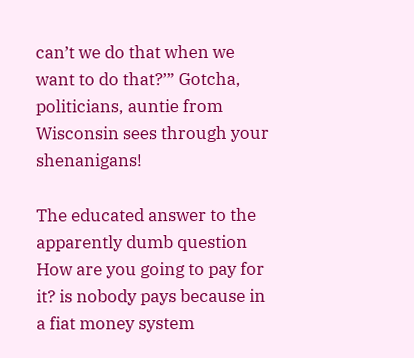can’t we do that when we want to do that?’” Gotcha, politicians, auntie from Wisconsin sees through your shenanigans!

The educated answer to the apparently dumb question How are you going to pay for it? is nobody pays because in a fiat money system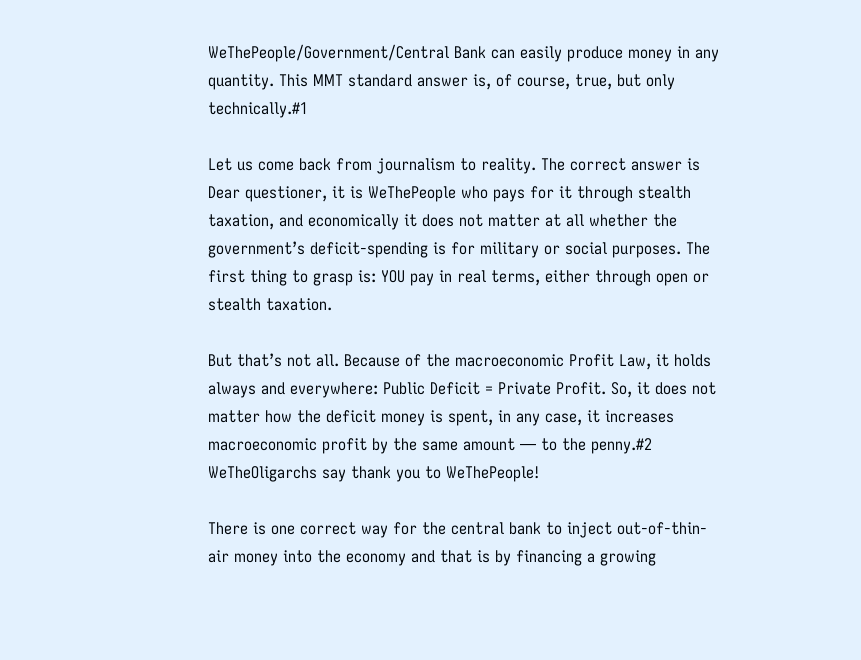WeThePeople/Government/Central Bank can easily produce money in any quantity. This MMT standard answer is, of course, true, but only technically.#1

Let us come back from journalism to reality. The correct answer is Dear questioner, it is WeThePeople who pays for it through stealth taxation, and economically it does not matter at all whether the government’s deficit-spending is for military or social purposes. The first thing to grasp is: YOU pay in real terms, either through open or stealth taxation.

But that’s not all. Because of the macroeconomic Profit Law, it holds always and everywhere: Public Deficit = Private Profit. So, it does not matter how the deficit money is spent, in any case, it increases macroeconomic profit by the same amount ― to the penny.#2 WeTheOligarchs say thank you to WeThePeople!

There is one correct way for the central bank to inject out-of-thin-air money into the economy and that is by financing a growing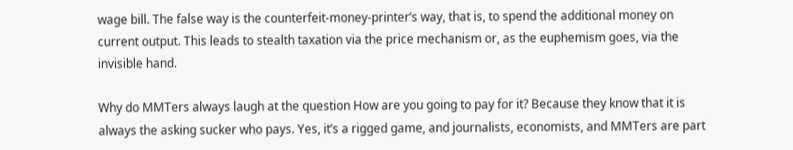wage bill. The false way is the counterfeit-money-printer’s way, that is, to spend the additional money on current output. This leads to stealth taxation via the price mechanism or, as the euphemism goes, via the invisible hand.

Why do MMTers always laugh at the question How are you going to pay for it? Because they know that it is always the asking sucker who pays. Yes, it’s a rigged game, and journalists, economists, and MMTers are part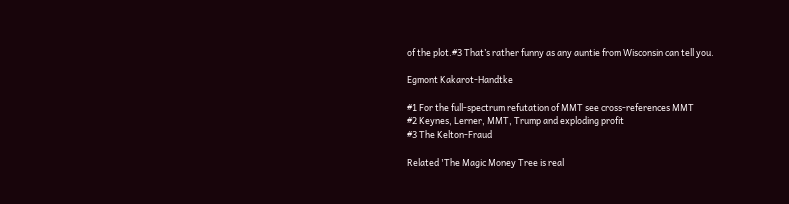of the plot.#3 That’s rather funny as any auntie from Wisconsin can tell you.

Egmont Kakarot-Handtke

#1 For the full-spectrum refutation of MMT see cross-references MMT
#2 Keynes, Lerner, MMT, Trump and exploding profit
#3 The Kelton-Fraud

Related 'The Magic Money Tree is real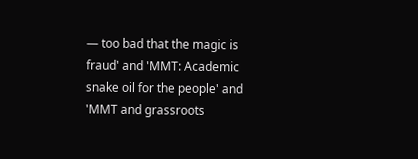― too bad that the magic is fraud' and 'MMT: Academic snake oil for the people' and 'MMT and grassroots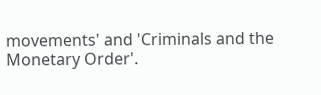movements' and 'Criminals and the Monetary Order'.